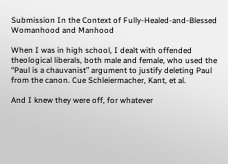Submission In the Context of Fully-Healed-and-Blessed Womanhood and Manhood

When I was in high school, I dealt with offended theological liberals, both male and female, who used the “Paul is a chauvanist” argument to justify deleting Paul from the canon. Cue Schleiermacher, Kant, et al.

And I knew they were off, for whatever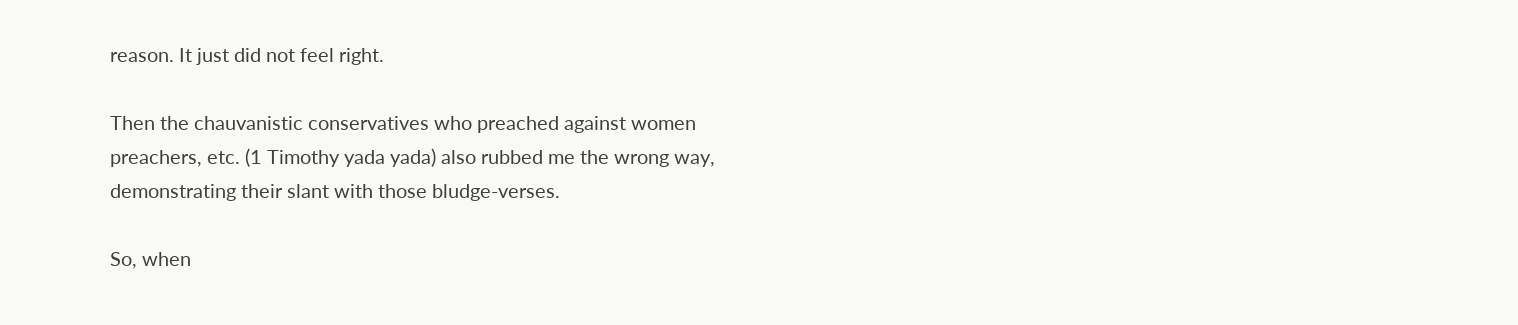reason. It just did not feel right.

Then the chauvanistic conservatives who preached against women preachers, etc. (1 Timothy yada yada) also rubbed me the wrong way, demonstrating their slant with those bludge-verses.

So, when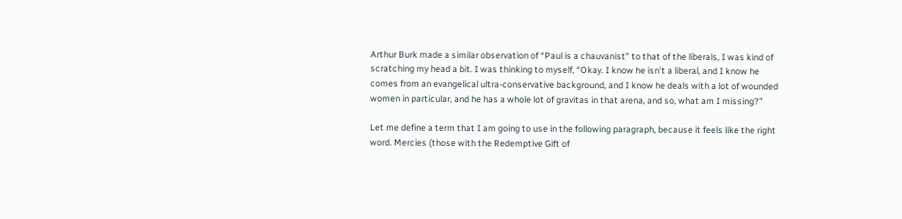Arthur Burk made a similar observation of “Paul is a chauvanist” to that of the liberals, I was kind of scratching my head a bit. I was thinking to myself, “Okay. I know he isn’t a liberal, and I know he comes from an evangelical ultra-conservative background, and I know he deals with a lot of wounded women in particular, and he has a whole lot of gravitas in that arena, and so, what am I missing?”

Let me define a term that I am going to use in the following paragraph, because it feels like the right word. Mercies (those with the Redemptive Gift of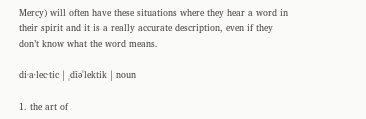Mercy) will often have these situations where they hear a word in their spirit and it is a really accurate description, even if they don’t know what the word means.

di·a·lec·tic | ˌdīəˈlektik | noun

1. the art of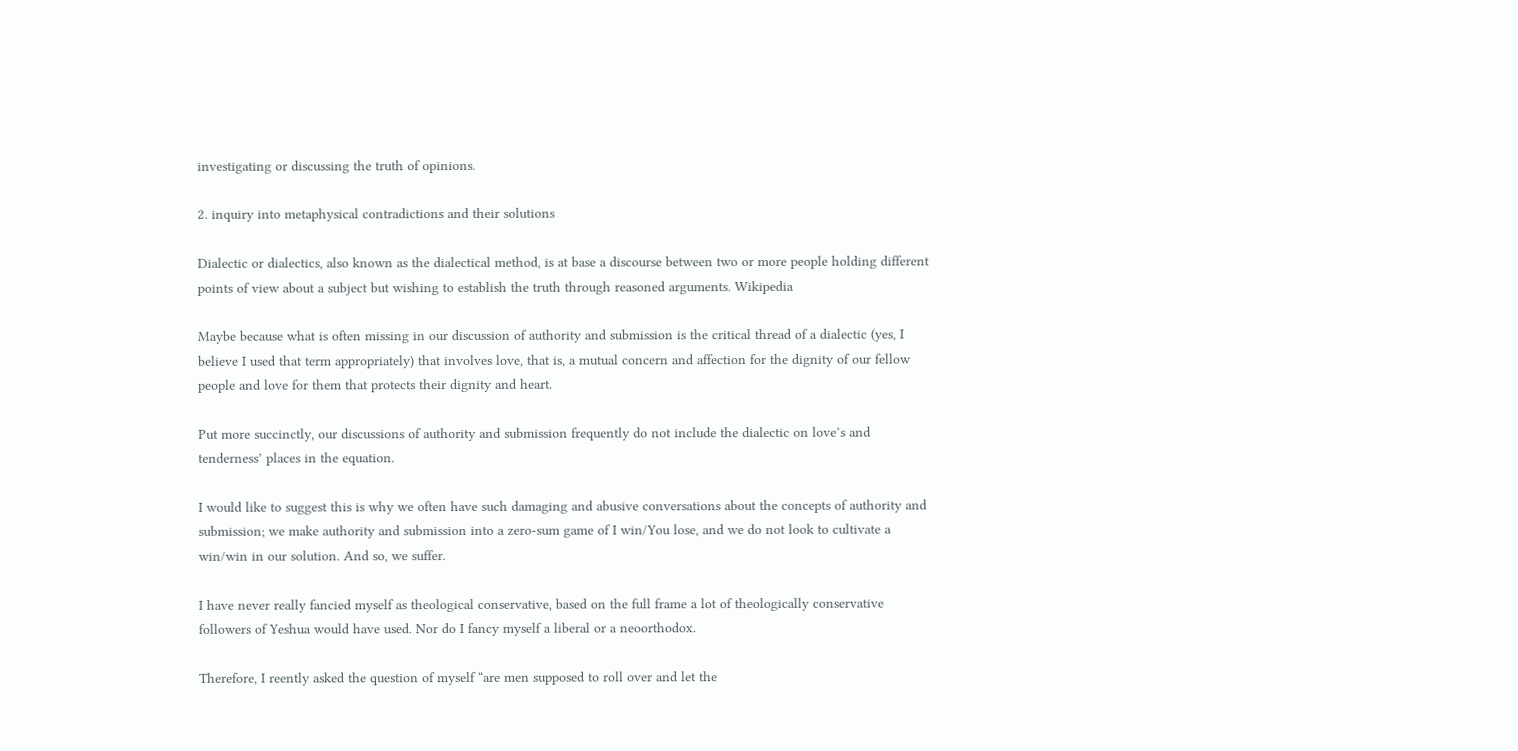investigating or discussing the truth of opinions.

2. inquiry into metaphysical contradictions and their solutions

Dialectic or dialectics, also known as the dialectical method, is at base a discourse between two or more people holding different points of view about a subject but wishing to establish the truth through reasoned arguments. Wikipedia

Maybe because what is often missing in our discussion of authority and submission is the critical thread of a dialectic (yes, I believe I used that term appropriately) that involves love, that is, a mutual concern and affection for the dignity of our fellow people and love for them that protects their dignity and heart.

Put more succinctly, our discussions of authority and submission frequently do not include the dialectic on love’s and tenderness’ places in the equation.

I would like to suggest this is why we often have such damaging and abusive conversations about the concepts of authority and submission; we make authority and submission into a zero-sum game of I win/You lose, and we do not look to cultivate a win/win in our solution. And so, we suffer.

I have never really fancied myself as theological conservative, based on the full frame a lot of theologically conservative followers of Yeshua would have used. Nor do I fancy myself a liberal or a neoorthodox.

Therefore, I reently asked the question of myself “are men supposed to roll over and let the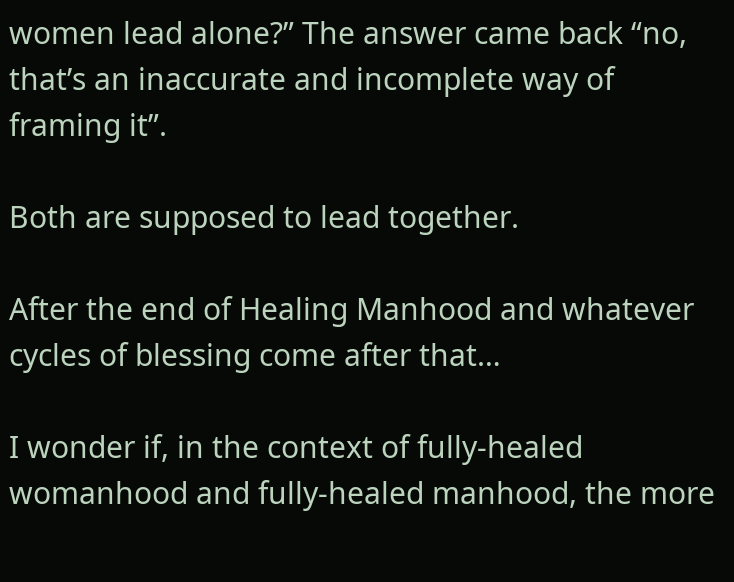women lead alone?” The answer came back “no, that’s an inaccurate and incomplete way of framing it”.

Both are supposed to lead together.

After the end of Healing Manhood and whatever cycles of blessing come after that…

I wonder if, in the context of fully-healed womanhood and fully-healed manhood, the more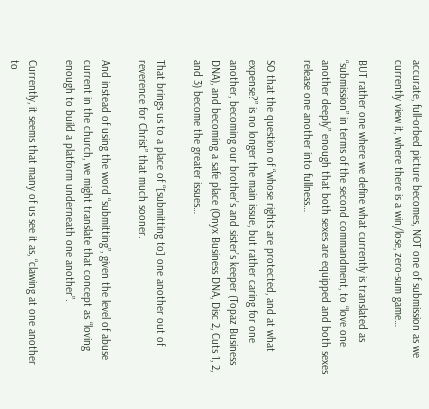accurate, full-orbed picture becomes, NOT one of submission as we currently view it, where there is a win/lose, zero-sum game…

BUT rather one where we define what currently is translated as “submission” in terms of the second commandment, to “love one another deeply” enough that both sexes are equipped and both sexes release one another into fullness…

SO that the question of “whose rights are protected, and at what expense?” is no longer the main issue, but rather caring for one another, becoming our brother’s and sister’s keeper (Topaz Business DNA), and becoming a safe place (Onyx Business DNA, Disc 2, Cuts 1, 2, and 3) become the greater issues…

That brings us to a place of “[submitting to] one another out of reverence for Christ” that much sooner.

And instead of using the word “submitting”, given the level of abuse current in the church, we might translate that concept as “loving enough to build a platform underneath one another”.

Currently, it seems that many of us see it as, “clawing at one another to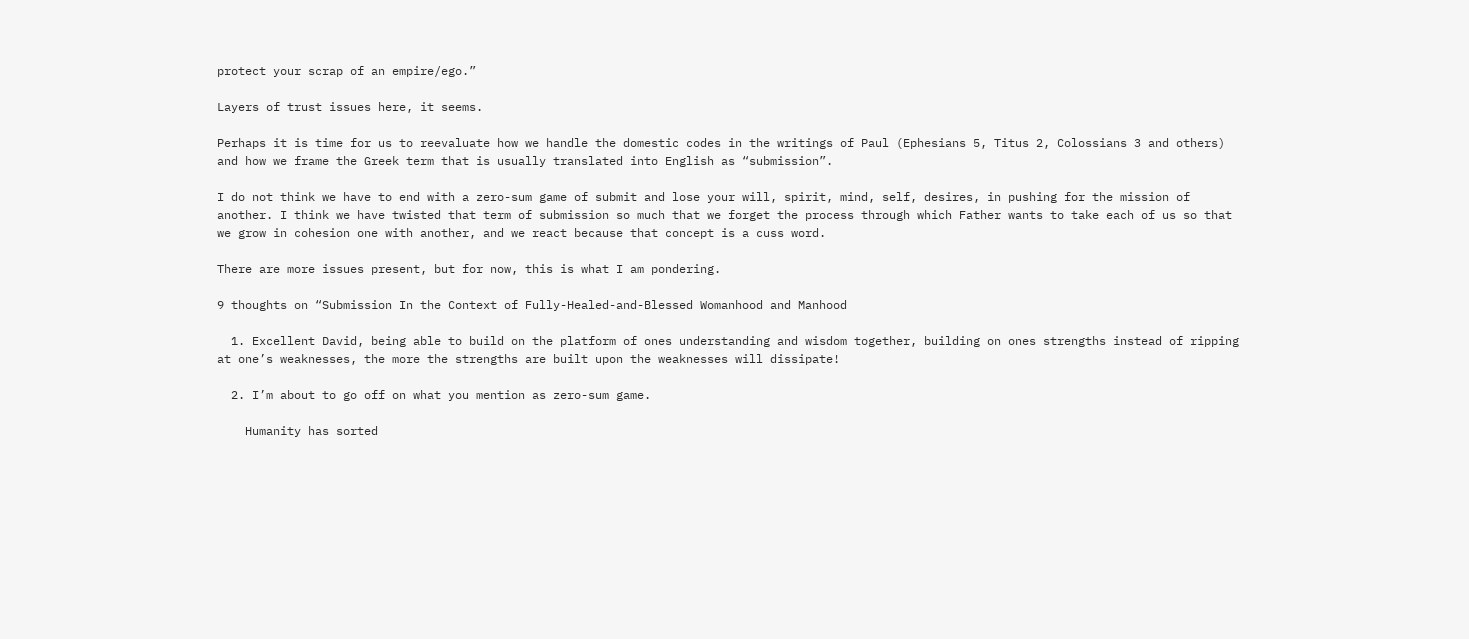protect your scrap of an empire/ego.”

Layers of trust issues here, it seems.

Perhaps it is time for us to reevaluate how we handle the domestic codes in the writings of Paul (Ephesians 5, Titus 2, Colossians 3 and others) and how we frame the Greek term that is usually translated into English as “submission”.

I do not think we have to end with a zero-sum game of submit and lose your will, spirit, mind, self, desires, in pushing for the mission of another. I think we have twisted that term of submission so much that we forget the process through which Father wants to take each of us so that we grow in cohesion one with another, and we react because that concept is a cuss word.

There are more issues present, but for now, this is what I am pondering.

9 thoughts on “Submission In the Context of Fully-Healed-and-Blessed Womanhood and Manhood

  1. Excellent David, being able to build on the platform of ones understanding and wisdom together, building on ones strengths instead of ripping at one’s weaknesses, the more the strengths are built upon the weaknesses will dissipate!

  2. I’m about to go off on what you mention as zero-sum game.

    Humanity has sorted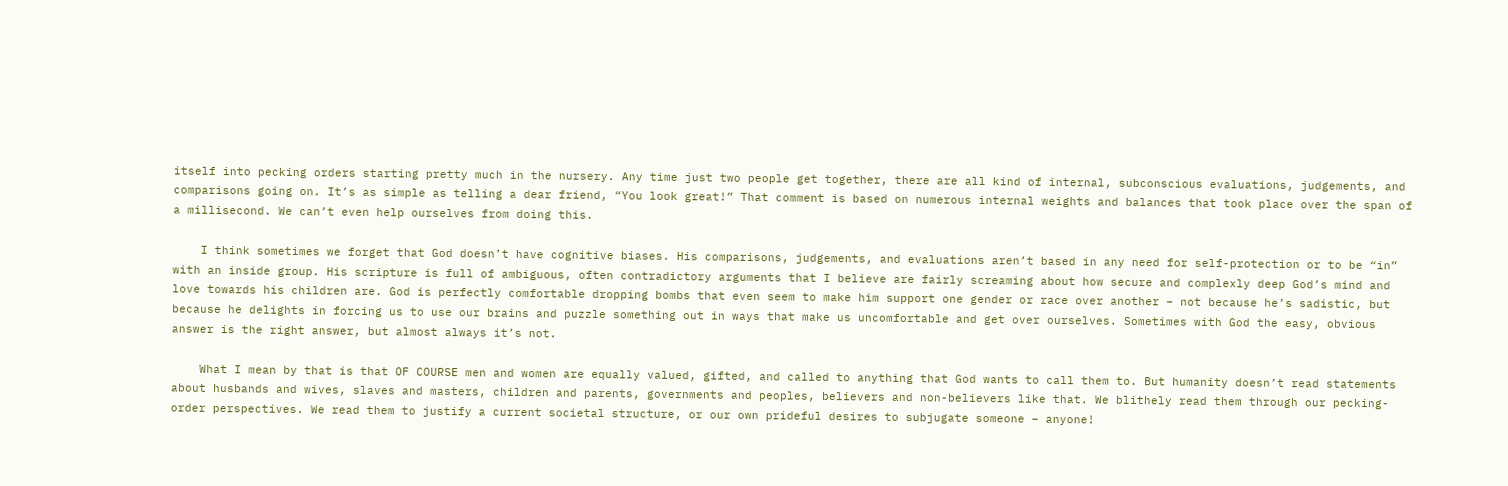itself into pecking orders starting pretty much in the nursery. Any time just two people get together, there are all kind of internal, subconscious evaluations, judgements, and comparisons going on. It’s as simple as telling a dear friend, “You look great!” That comment is based on numerous internal weights and balances that took place over the span of a millisecond. We can’t even help ourselves from doing this.

    I think sometimes we forget that God doesn’t have cognitive biases. His comparisons, judgements, and evaluations aren’t based in any need for self-protection or to be “in” with an inside group. His scripture is full of ambiguous, often contradictory arguments that I believe are fairly screaming about how secure and complexly deep God’s mind and love towards his children are. God is perfectly comfortable dropping bombs that even seem to make him support one gender or race over another – not because he’s sadistic, but because he delights in forcing us to use our brains and puzzle something out in ways that make us uncomfortable and get over ourselves. Sometimes with God the easy, obvious answer is the right answer, but almost always it’s not.

    What I mean by that is that OF COURSE men and women are equally valued, gifted, and called to anything that God wants to call them to. But humanity doesn’t read statements about husbands and wives, slaves and masters, children and parents, governments and peoples, believers and non-believers like that. We blithely read them through our pecking-order perspectives. We read them to justify a current societal structure, or our own prideful desires to subjugate someone – anyone!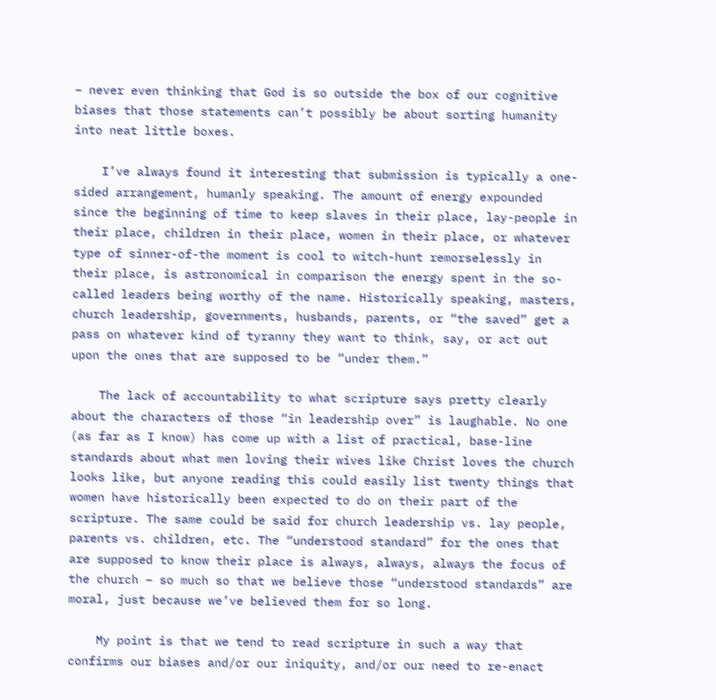– never even thinking that God is so outside the box of our cognitive biases that those statements can’t possibly be about sorting humanity into neat little boxes.

    I’ve always found it interesting that submission is typically a one-sided arrangement, humanly speaking. The amount of energy expounded since the beginning of time to keep slaves in their place, lay-people in their place, children in their place, women in their place, or whatever type of sinner-of-the moment is cool to witch-hunt remorselessly in their place, is astronomical in comparison the energy spent in the so-called leaders being worthy of the name. Historically speaking, masters, church leadership, governments, husbands, parents, or “the saved” get a pass on whatever kind of tyranny they want to think, say, or act out upon the ones that are supposed to be “under them.”

    The lack of accountability to what scripture says pretty clearly about the characters of those “in leadership over” is laughable. No one (as far as I know) has come up with a list of practical, base-line standards about what men loving their wives like Christ loves the church looks like, but anyone reading this could easily list twenty things that women have historically been expected to do on their part of the scripture. The same could be said for church leadership vs. lay people, parents vs. children, etc. The “understood standard” for the ones that are supposed to know their place is always, always, always the focus of the church – so much so that we believe those “understood standards” are moral, just because we’ve believed them for so long.

    My point is that we tend to read scripture in such a way that confirms our biases and/or our iniquity, and/or our need to re-enact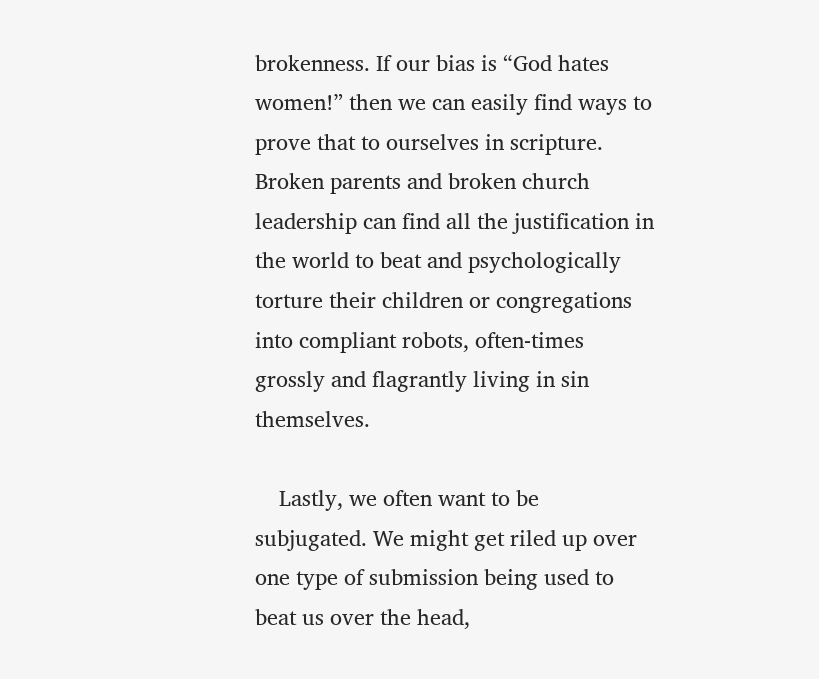brokenness. If our bias is “God hates women!” then we can easily find ways to prove that to ourselves in scripture. Broken parents and broken church leadership can find all the justification in the world to beat and psychologically torture their children or congregations into compliant robots, often-times grossly and flagrantly living in sin themselves.

    Lastly, we often want to be subjugated. We might get riled up over one type of submission being used to beat us over the head,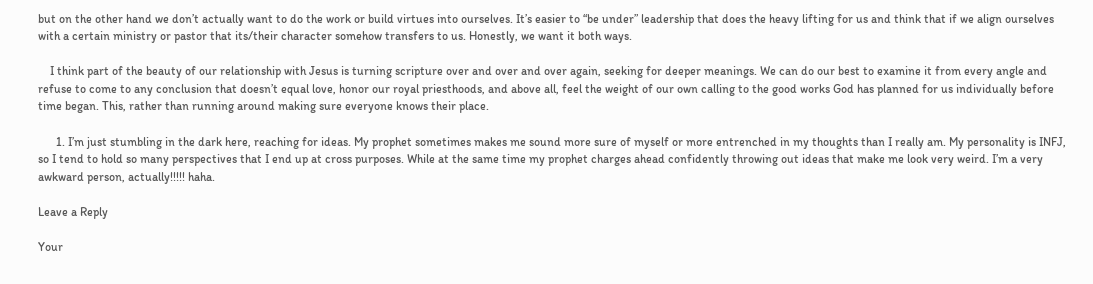but on the other hand we don’t actually want to do the work or build virtues into ourselves. It’s easier to “be under” leadership that does the heavy lifting for us and think that if we align ourselves with a certain ministry or pastor that its/their character somehow transfers to us. Honestly, we want it both ways.

    I think part of the beauty of our relationship with Jesus is turning scripture over and over and over again, seeking for deeper meanings. We can do our best to examine it from every angle and refuse to come to any conclusion that doesn’t equal love, honor our royal priesthoods, and above all, feel the weight of our own calling to the good works God has planned for us individually before time began. This, rather than running around making sure everyone knows their place.

      1. I’m just stumbling in the dark here, reaching for ideas. My prophet sometimes makes me sound more sure of myself or more entrenched in my thoughts than I really am. My personality is INFJ, so I tend to hold so many perspectives that I end up at cross purposes. While at the same time my prophet charges ahead confidently throwing out ideas that make me look very weird. I’m a very awkward person, actually!!!!! haha.

Leave a Reply

Your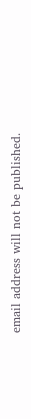email address will not be published.